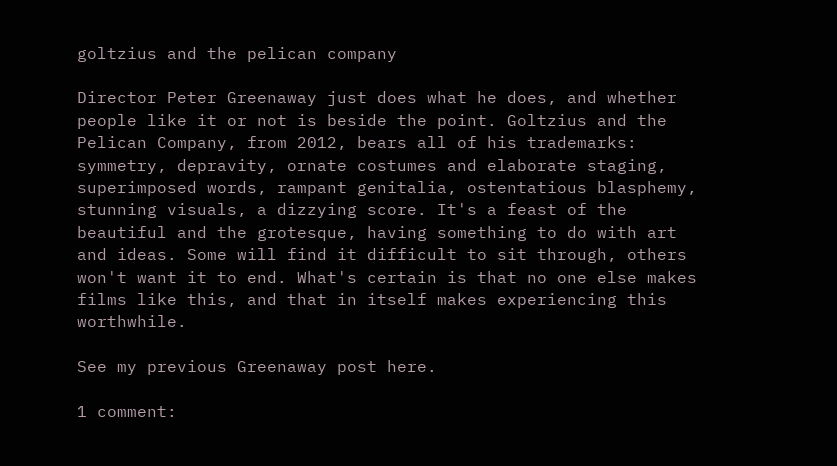goltzius and the pelican company

Director Peter Greenaway just does what he does, and whether people like it or not is beside the point. Goltzius and the Pelican Company, from 2012, bears all of his trademarks: symmetry, depravity, ornate costumes and elaborate staging, superimposed words, rampant genitalia, ostentatious blasphemy, stunning visuals, a dizzying score. It's a feast of the beautiful and the grotesque, having something to do with art and ideas. Some will find it difficult to sit through, others won't want it to end. What's certain is that no one else makes films like this, and that in itself makes experiencing this worthwhile.

See my previous Greenaway post here.

1 comment: